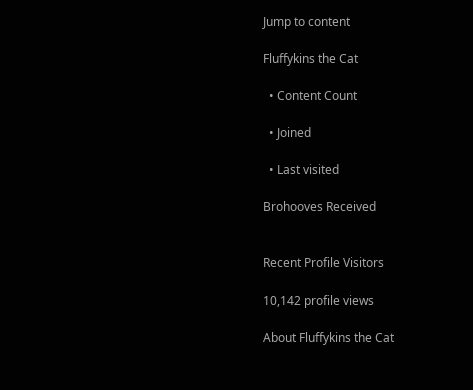Jump to content

Fluffykins the Cat

  • Content Count

  • Joined

  • Last visited

Brohooves Received


Recent Profile Visitors

10,142 profile views

About Fluffykins the Cat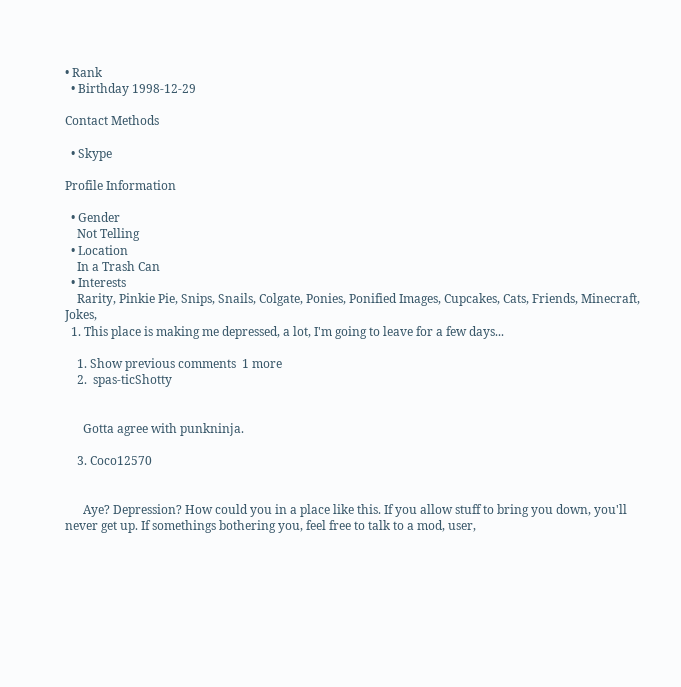• Rank
  • Birthday 1998-12-29

Contact Methods

  • Skype

Profile Information

  • Gender
    Not Telling
  • Location
    In a Trash Can
  • Interests
    Rarity, Pinkie Pie, Snips, Snails, Colgate, Ponies, Ponified Images, Cupcakes, Cats, Friends, Minecraft, Jokes,
  1. This place is making me depressed, a lot, I'm going to leave for a few days...

    1. Show previous comments  1 more
    2.  spas-ticShotty


      Gotta agree with punkninja.

    3. Coco12570


      Aye? Depression? How could you in a place like this. If you allow stuff to bring you down, you'll never get up. If somethings bothering you, feel free to talk to a mod, user,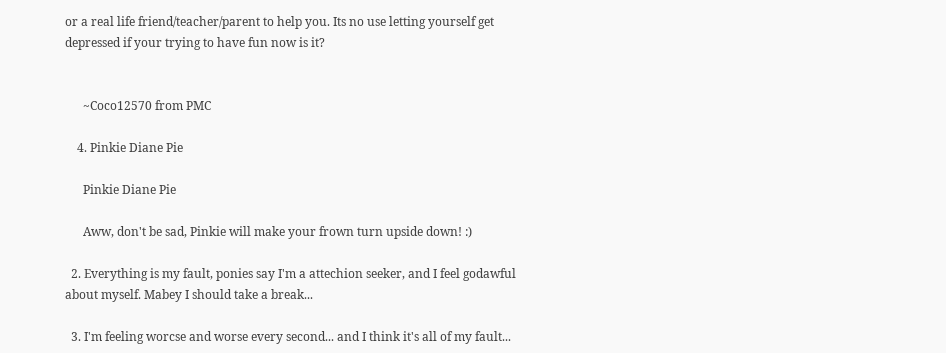or a real life friend/teacher/parent to help you. Its no use letting yourself get depressed if your trying to have fun now is it?


      ~Coco12570 from PMC

    4. Pinkie Diane Pie

      Pinkie Diane Pie

      Aww, don't be sad, Pinkie will make your frown turn upside down! :)

  2. Everything is my fault, ponies say I'm a attechion seeker, and I feel godawful about myself. Mabey I should take a break...

  3. I'm feeling worcse and worse every second... and I think it's all of my fault...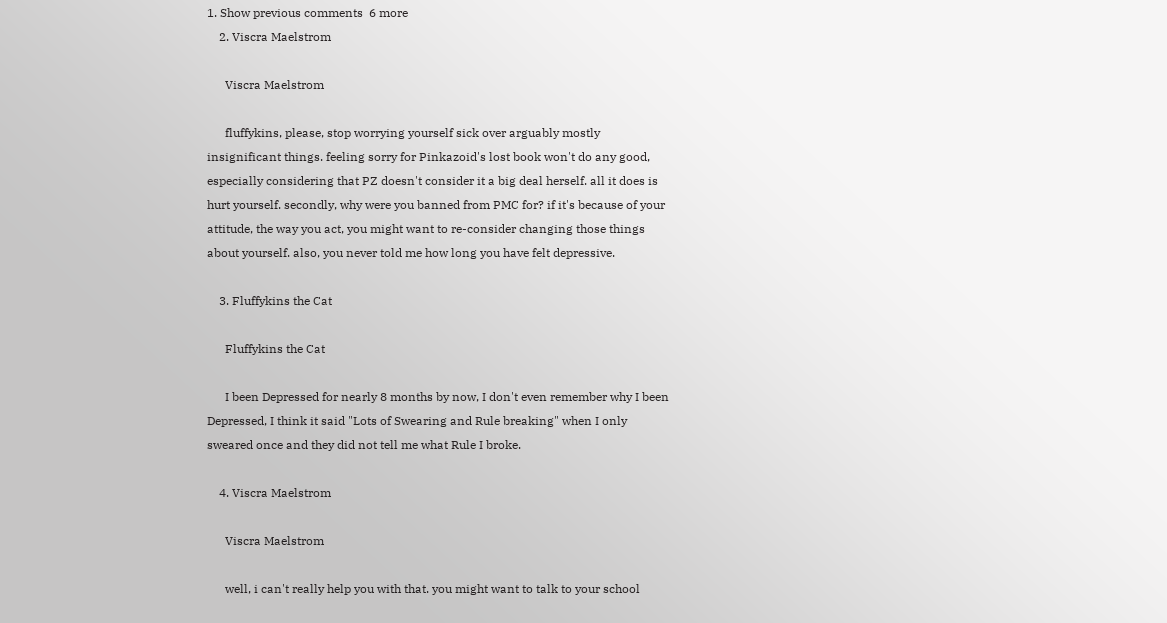1. Show previous comments  6 more
    2. Viscra Maelstrom

      Viscra Maelstrom

      fluffykins, please, stop worrying yourself sick over arguably mostly insignificant things. feeling sorry for Pinkazoid's lost book won't do any good, especially considering that PZ doesn't consider it a big deal herself. all it does is hurt yourself. secondly, why were you banned from PMC for? if it's because of your attitude, the way you act, you might want to re-consider changing those things about yourself. also, you never told me how long you have felt depressive.

    3. Fluffykins the Cat

      Fluffykins the Cat

      I been Depressed for nearly 8 months by now, I don't even remember why I been Depressed, I think it said "Lots of Swearing and Rule breaking" when I only sweared once and they did not tell me what Rule I broke.

    4. Viscra Maelstrom

      Viscra Maelstrom

      well, i can't really help you with that. you might want to talk to your school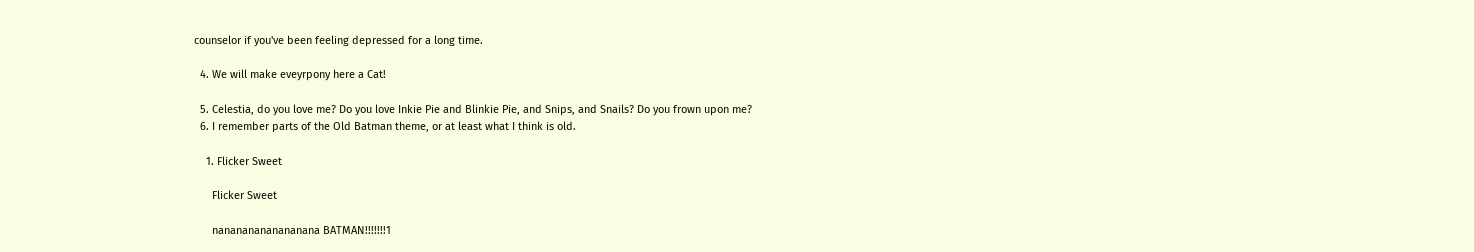counselor if you've been feeling depressed for a long time.

  4. We will make eveyrpony here a Cat!

  5. Celestia, do you love me? Do you love Inkie Pie and Blinkie Pie, and Snips, and Snails? Do you frown upon me?
  6. I remember parts of the Old Batman theme, or at least what I think is old.

    1. Flicker Sweet

      Flicker Sweet

      nanananananananana BATMAN!!!!!!!1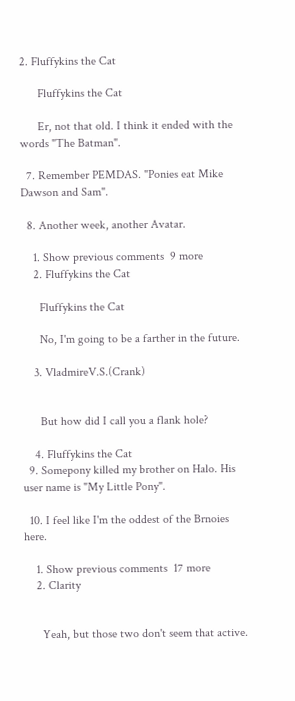2. Fluffykins the Cat

      Fluffykins the Cat

      Er, not that old. I think it ended with the words "The Batman".

  7. Remember PEMDAS. "Ponies eat Mike Dawson and Sam".

  8. Another week, another Avatar.

    1. Show previous comments  9 more
    2. Fluffykins the Cat

      Fluffykins the Cat

      No, I'm going to be a farther in the future.

    3. VladmireV.S.(Crank)


      But how did I call you a flank hole?

    4. Fluffykins the Cat
  9. Somepony killed my brother on Halo. His user name is "My Little Pony".

  10. I feel like I'm the oddest of the Brnoies here.

    1. Show previous comments  17 more
    2. Clarity


      Yeah, but those two don't seem that active.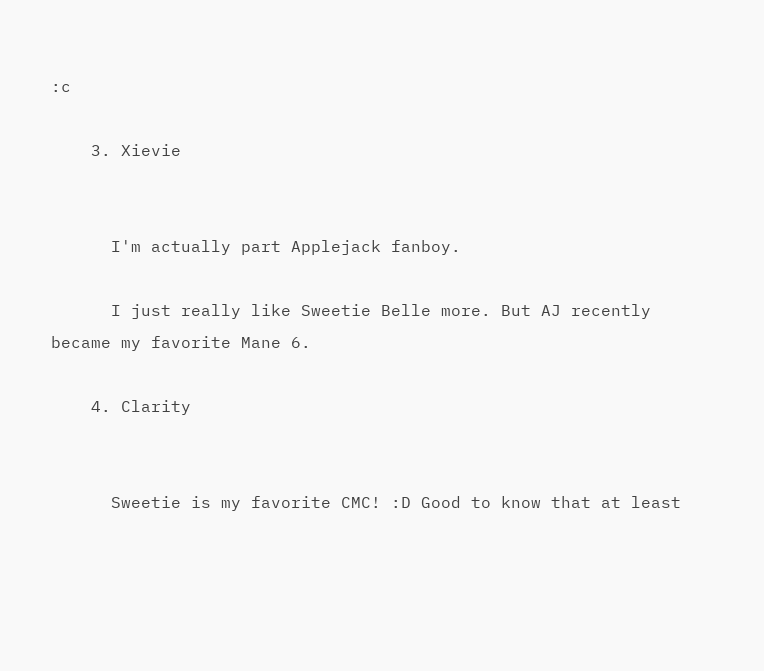:c

    3. Xievie


      I'm actually part Applejack fanboy.

      I just really like Sweetie Belle more. But AJ recently became my favorite Mane 6.

    4. Clarity


      Sweetie is my favorite CMC! :D Good to know that at least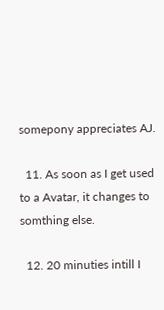somepony appreciates AJ.

  11. As soon as I get used to a Avatar, it changes to somthing else.

  12. 20 minuties intill I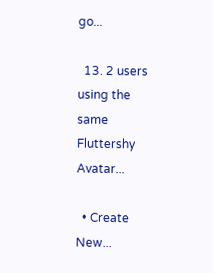go...

  13. 2 users using the same Fluttershy Avatar...

  • Create New...